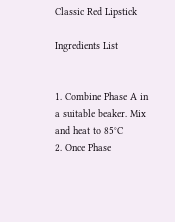Classic Red Lipstick

Ingredients List


1. Combine Phase A in a suitable beaker. Mix and heat to 85°C
2. Once Phase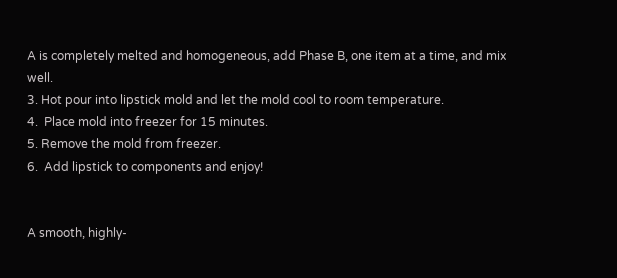A is completely melted and homogeneous, add Phase B, one item at a time, and mix well.
3. Hot pour into lipstick mold and let the mold cool to room temperature.
4.  Place mold into freezer for 15 minutes.
5. Remove the mold from freezer.
6.  Add lipstick to components and enjoy!


A smooth, highly-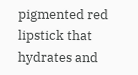pigmented red lipstick that hydrates and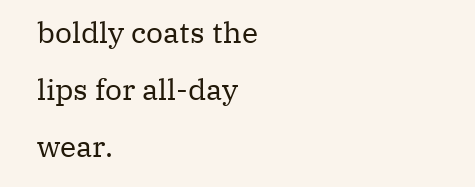boldly coats the lips for all-day wear.